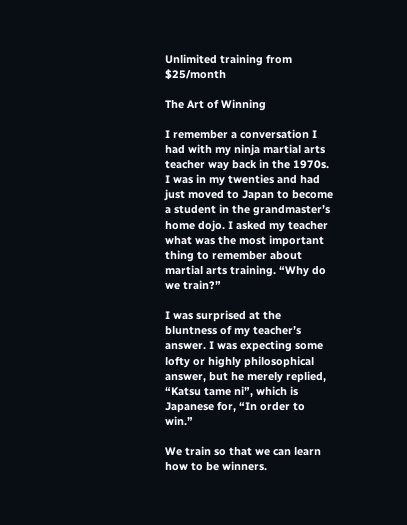Unlimited training from $25/month

The Art of Winning

I remember a conversation I had with my ninja martial arts teacher way back in the 1970s. I was in my twenties and had just moved to Japan to become a student in the grandmaster’s home dojo. I asked my teacher what was the most important thing to remember about martial arts training. “Why do we train?”

I was surprised at the bluntness of my teacher’s answer. I was expecting some lofty or highly philosophical answer, but he merely replied, “Katsu tame ni”, which is Japanese for, “In order to win.”

We train so that we can learn how to be winners.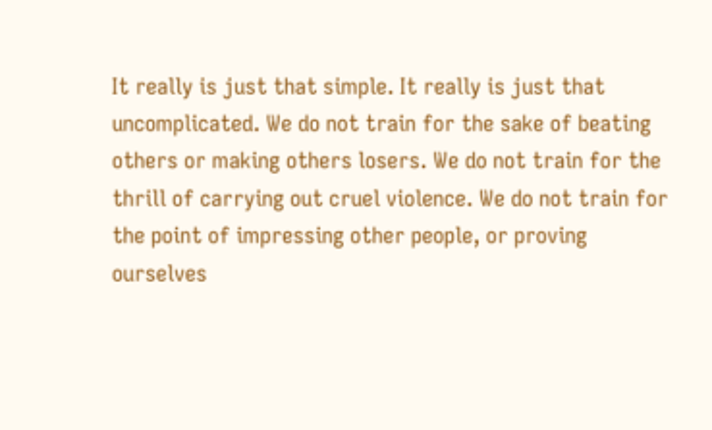It really is just that simple. It really is just that uncomplicated. We do not train for the sake of beating others or making others losers. We do not train for the thrill of carrying out cruel violence. We do not train for the point of impressing other people, or proving ourselves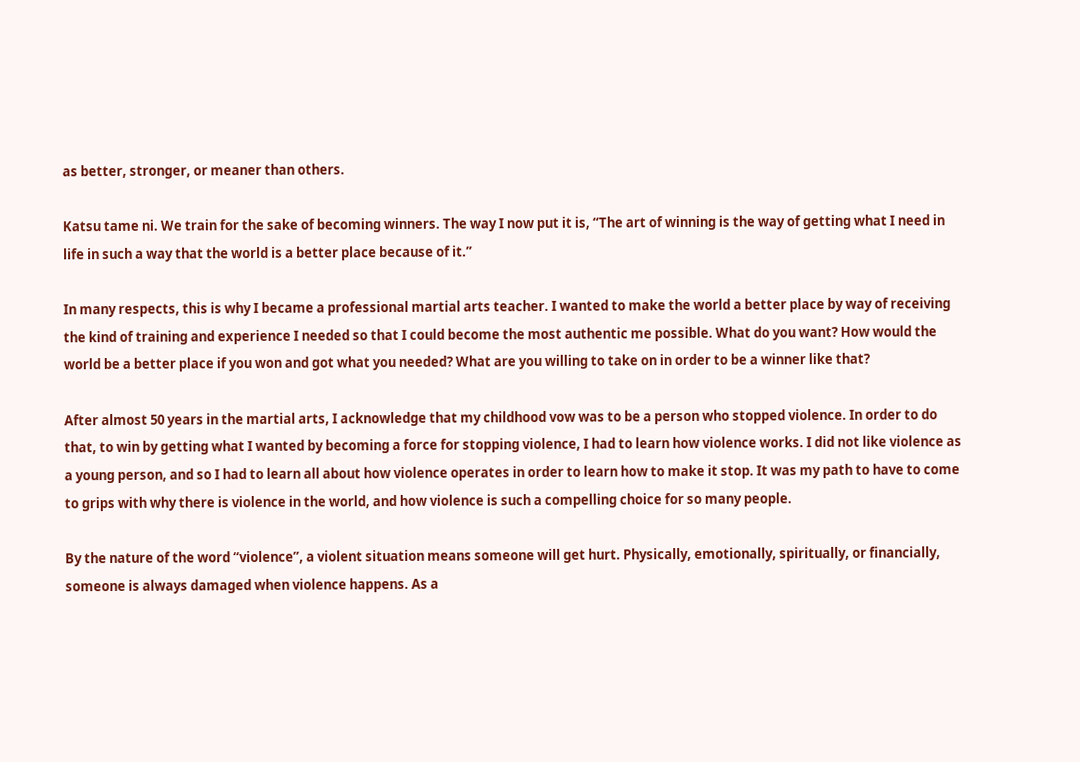as better, stronger, or meaner than others.

Katsu tame ni. We train for the sake of becoming winners. The way I now put it is, “The art of winning is the way of getting what I need in life in such a way that the world is a better place because of it.”

In many respects, this is why I became a professional martial arts teacher. I wanted to make the world a better place by way of receiving the kind of training and experience I needed so that I could become the most authentic me possible. What do you want? How would the world be a better place if you won and got what you needed? What are you willing to take on in order to be a winner like that?

After almost 50 years in the martial arts, I acknowledge that my childhood vow was to be a person who stopped violence. In order to do that, to win by getting what I wanted by becoming a force for stopping violence, I had to learn how violence works. I did not like violence as a young person, and so I had to learn all about how violence operates in order to learn how to make it stop. It was my path to have to come to grips with why there is violence in the world, and how violence is such a compelling choice for so many people.

By the nature of the word “violence”, a violent situation means someone will get hurt. Physically, emotionally, spiritually, or financially, someone is always damaged when violence happens. As a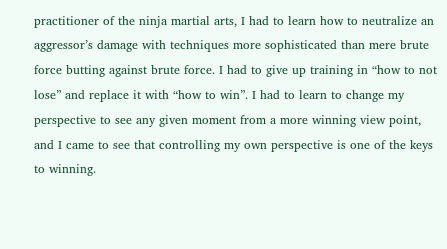practitioner of the ninja martial arts, I had to learn how to neutralize an aggressor’s damage with techniques more sophisticated than mere brute force butting against brute force. I had to give up training in “how to not lose” and replace it with “how to win”. I had to learn to change my perspective to see any given moment from a more winning view point, and I came to see that controlling my own perspective is one of the keys to winning.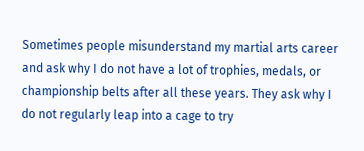Sometimes people misunderstand my martial arts career and ask why I do not have a lot of trophies, medals, or championship belts after all these years. They ask why I do not regularly leap into a cage to try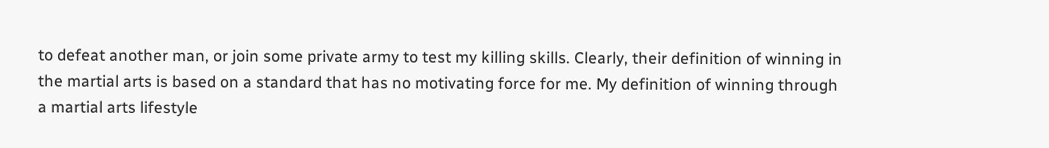to defeat another man, or join some private army to test my killing skills. Clearly, their definition of winning in the martial arts is based on a standard that has no motivating force for me. My definition of winning through a martial arts lifestyle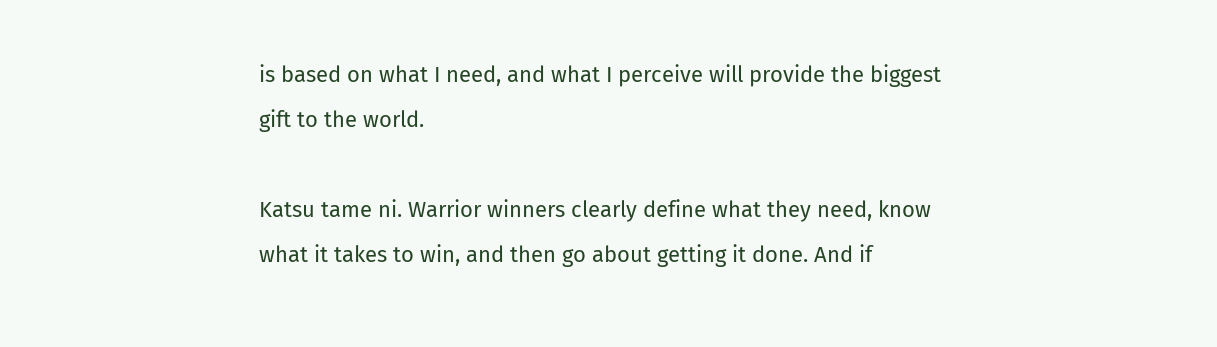is based on what I need, and what I perceive will provide the biggest gift to the world.

Katsu tame ni. Warrior winners clearly define what they need, know what it takes to win, and then go about getting it done. And if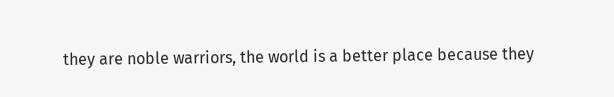they are noble warriors, the world is a better place because they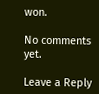won.

No comments yet.

Leave a Reply